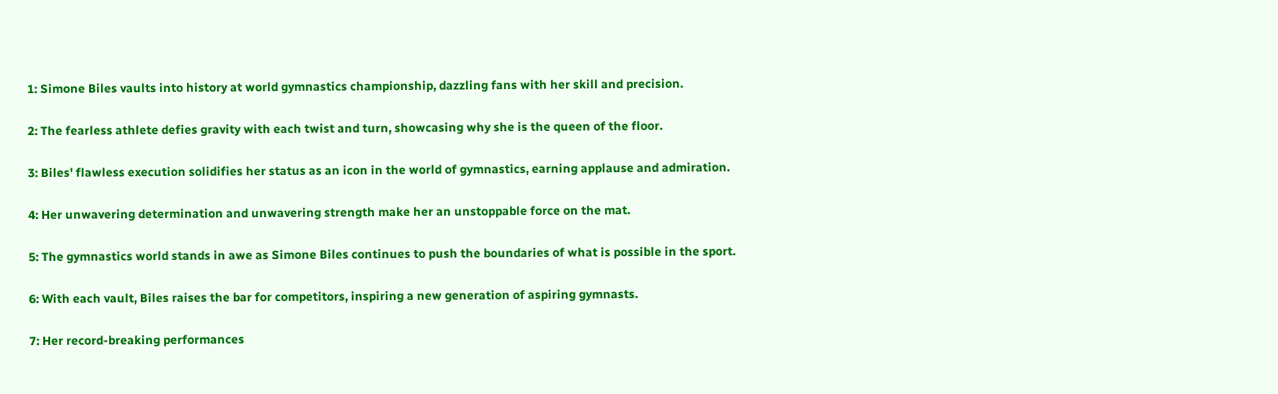1: Simone Biles vaults into history at world gymnastics championship, dazzling fans with her skill and precision.

2: The fearless athlete defies gravity with each twist and turn, showcasing why she is the queen of the floor.

3: Biles' flawless execution solidifies her status as an icon in the world of gymnastics, earning applause and admiration.

4: Her unwavering determination and unwavering strength make her an unstoppable force on the mat.

5: The gymnastics world stands in awe as Simone Biles continues to push the boundaries of what is possible in the sport.

6: With each vault, Biles raises the bar for competitors, inspiring a new generation of aspiring gymnasts.

7: Her record-breaking performances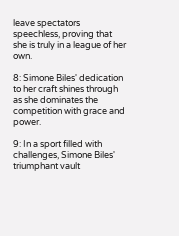leave spectators speechless, proving that she is truly in a league of her own.

8: Simone Biles' dedication to her craft shines through as she dominates the competition with grace and power.

9: In a sport filled with challenges, Simone Biles' triumphant vault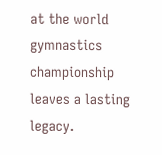at the world gymnastics championship leaves a lasting legacy.